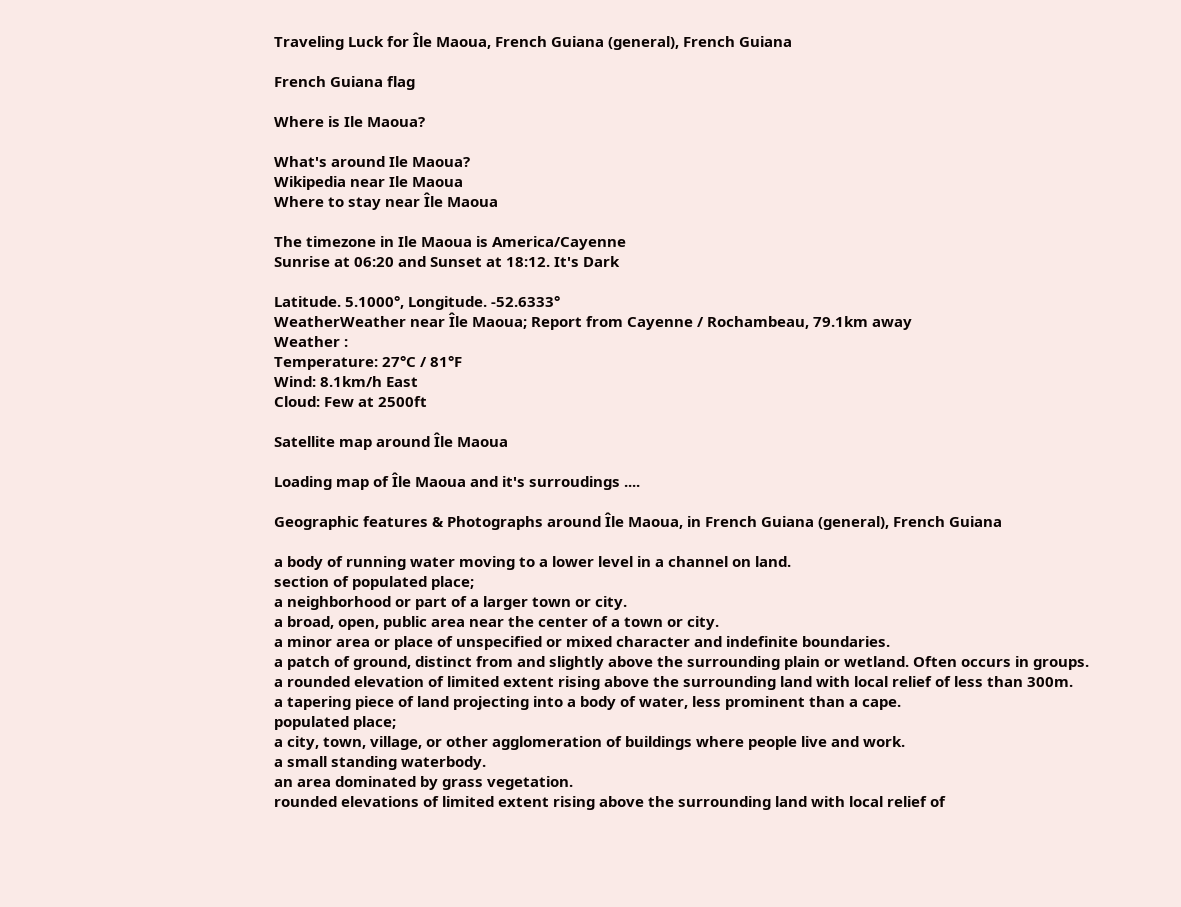Traveling Luck for Île Maoua, French Guiana (general), French Guiana

French Guiana flag

Where is Ile Maoua?

What's around Ile Maoua?
Wikipedia near Ile Maoua
Where to stay near Île Maoua

The timezone in Ile Maoua is America/Cayenne
Sunrise at 06:20 and Sunset at 18:12. It's Dark

Latitude. 5.1000°, Longitude. -52.6333°
WeatherWeather near Île Maoua; Report from Cayenne / Rochambeau, 79.1km away
Weather :
Temperature: 27°C / 81°F
Wind: 8.1km/h East
Cloud: Few at 2500ft

Satellite map around Île Maoua

Loading map of Île Maoua and it's surroudings ....

Geographic features & Photographs around Île Maoua, in French Guiana (general), French Guiana

a body of running water moving to a lower level in a channel on land.
section of populated place;
a neighborhood or part of a larger town or city.
a broad, open, public area near the center of a town or city.
a minor area or place of unspecified or mixed character and indefinite boundaries.
a patch of ground, distinct from and slightly above the surrounding plain or wetland. Often occurs in groups.
a rounded elevation of limited extent rising above the surrounding land with local relief of less than 300m.
a tapering piece of land projecting into a body of water, less prominent than a cape.
populated place;
a city, town, village, or other agglomeration of buildings where people live and work.
a small standing waterbody.
an area dominated by grass vegetation.
rounded elevations of limited extent rising above the surrounding land with local relief of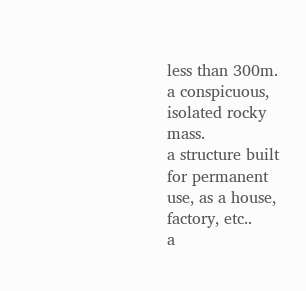less than 300m.
a conspicuous, isolated rocky mass.
a structure built for permanent use, as a house, factory, etc..
a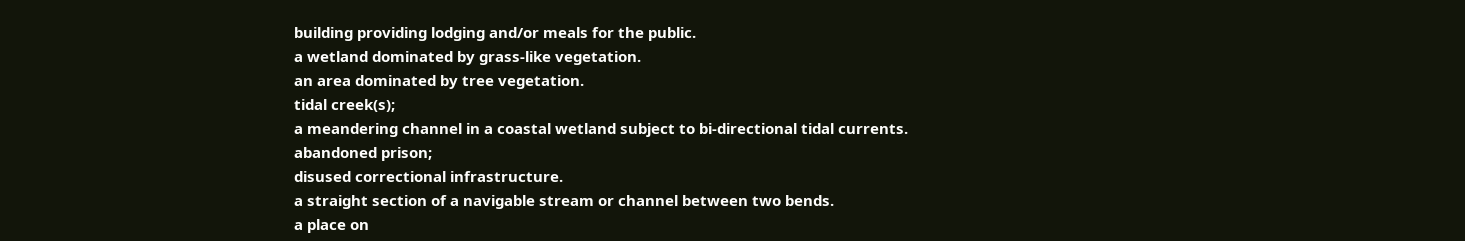building providing lodging and/or meals for the public.
a wetland dominated by grass-like vegetation.
an area dominated by tree vegetation.
tidal creek(s);
a meandering channel in a coastal wetland subject to bi-directional tidal currents.
abandoned prison;
disused correctional infrastructure.
a straight section of a navigable stream or channel between two bends.
a place on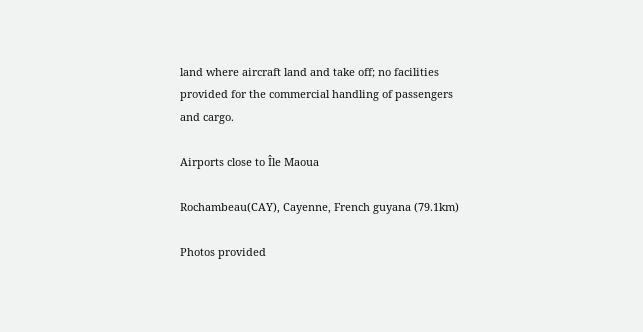land where aircraft land and take off; no facilities provided for the commercial handling of passengers and cargo.

Airports close to Île Maoua

Rochambeau(CAY), Cayenne, French guyana (79.1km)

Photos provided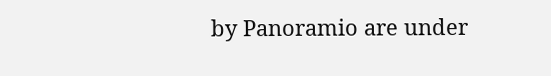by Panoramio are under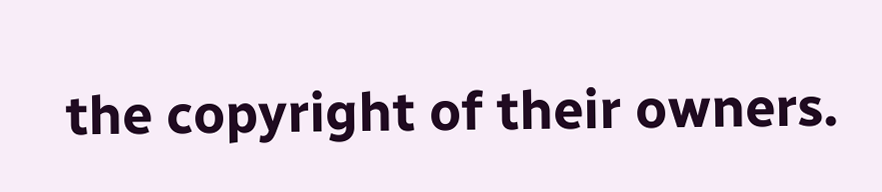the copyright of their owners.